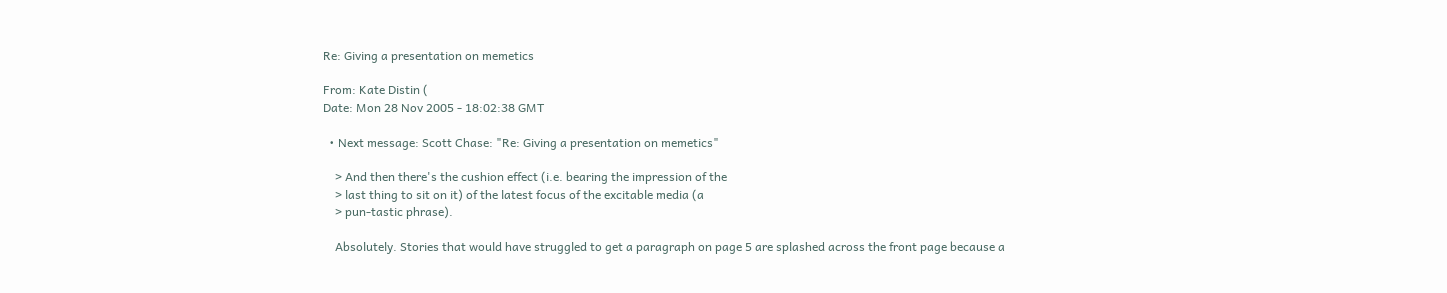Re: Giving a presentation on memetics

From: Kate Distin (
Date: Mon 28 Nov 2005 - 18:02:38 GMT

  • Next message: Scott Chase: "Re: Giving a presentation on memetics"

    > And then there's the cushion effect (i.e. bearing the impression of the
    > last thing to sit on it) of the latest focus of the excitable media (a
    > pun-tastic phrase).

    Absolutely. Stories that would have struggled to get a paragraph on page 5 are splashed across the front page because a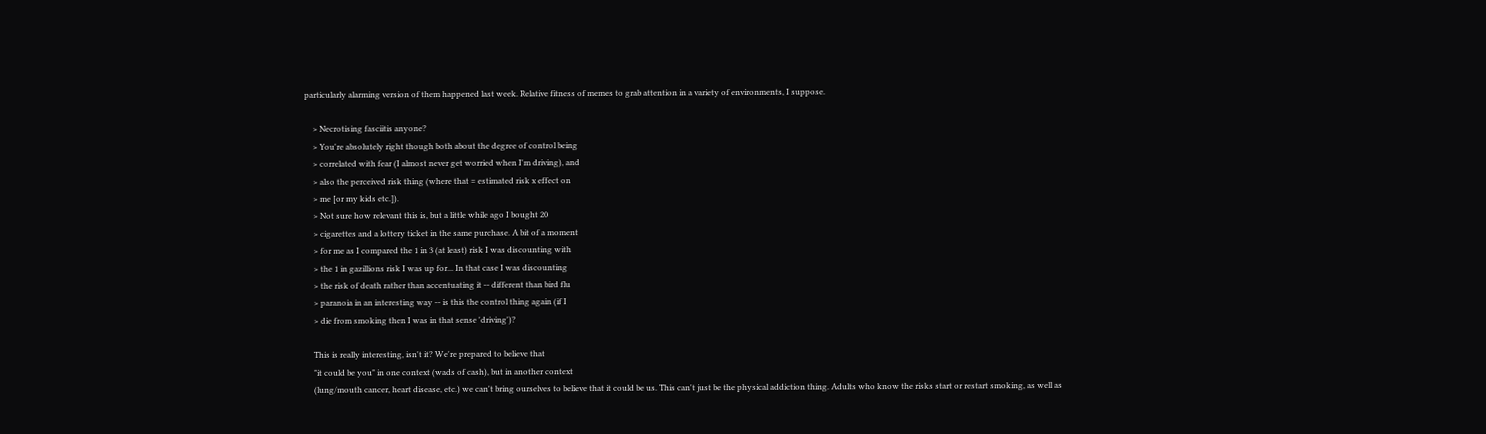particularly alarming version of them happened last week. Relative fitness of memes to grab attention in a variety of environments, I suppose.

    > Necrotising fasciitis anyone?
    > You're absolutely right though both about the degree of control being
    > correlated with fear (I almost never get worried when I'm driving), and
    > also the perceived risk thing (where that = estimated risk x effect on
    > me [or my kids etc.]).
    > Not sure how relevant this is, but a little while ago I bought 20
    > cigarettes and a lottery ticket in the same purchase. A bit of a moment
    > for me as I compared the 1 in 3 (at least) risk I was discounting with
    > the 1 in gazillions risk I was up for... In that case I was discounting
    > the risk of death rather than accentuating it -- different than bird flu
    > paranoia in an interesting way -- is this the control thing again (if I
    > die from smoking then I was in that sense 'driving')?

    This is really interesting, isn't it? We're prepared to believe that
    "it could be you" in one context (wads of cash), but in another context
    (lung/mouth cancer, heart disease, etc.) we can't bring ourselves to believe that it could be us. This can't just be the physical addiction thing. Adults who know the risks start or restart smoking, as well as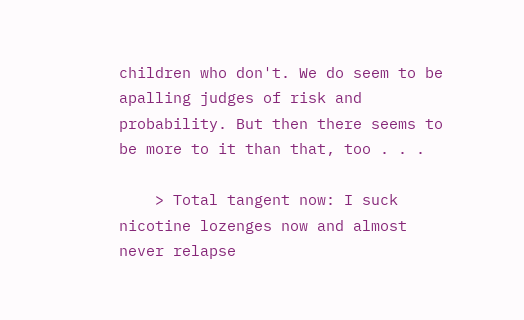children who don't. We do seem to be apalling judges of risk and probability. But then there seems to be more to it than that, too . . .

    > Total tangent now: I suck nicotine lozenges now and almost never relapse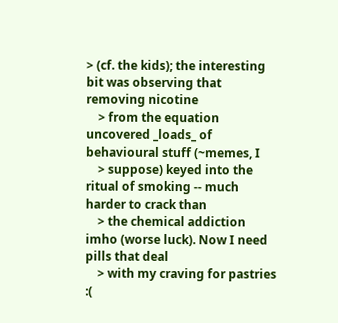> (cf. the kids); the interesting bit was observing that removing nicotine
    > from the equation uncovered _loads_ of behavioural stuff (~memes, I
    > suppose) keyed into the ritual of smoking -- much harder to crack than
    > the chemical addiction imho (worse luck). Now I need pills that deal
    > with my craving for pastries :(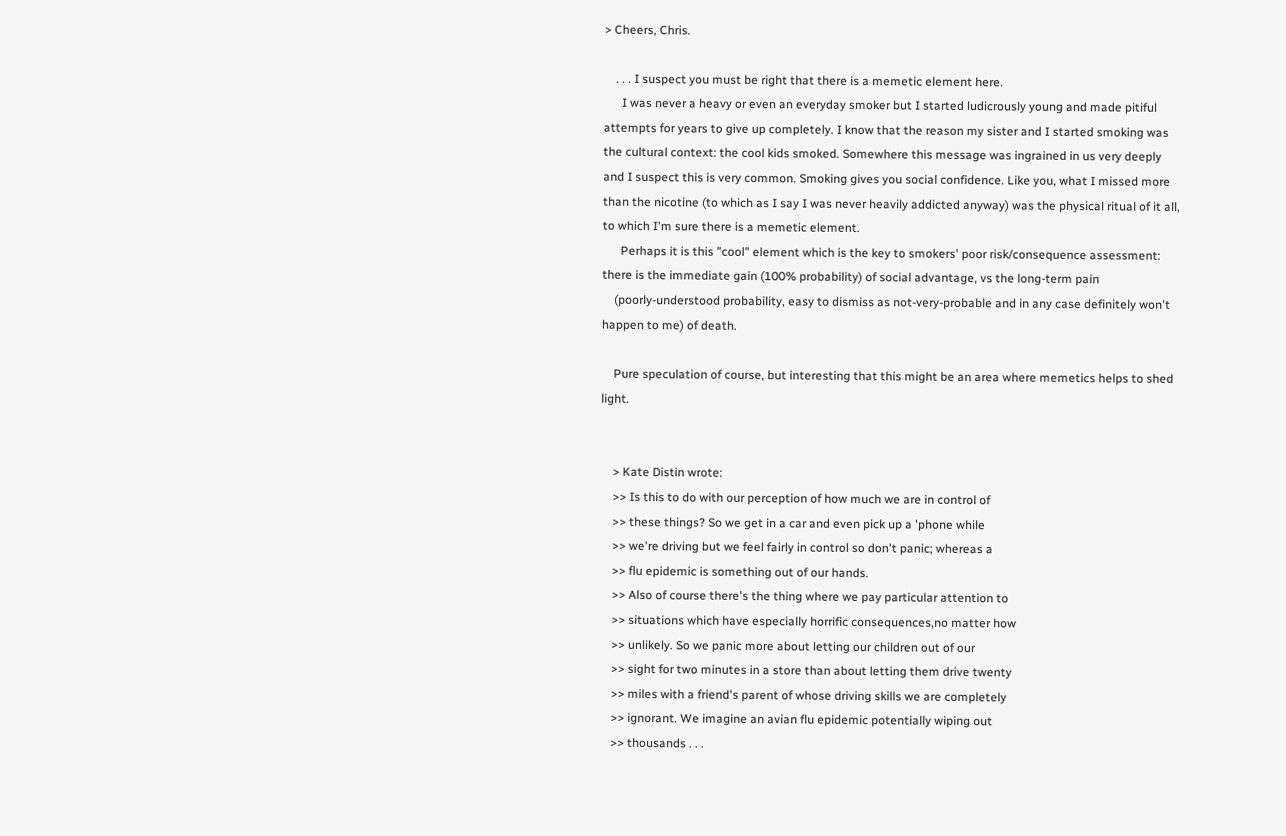> Cheers, Chris.

    . . . I suspect you must be right that there is a memetic element here.
      I was never a heavy or even an everyday smoker but I started ludicrously young and made pitiful attempts for years to give up completely. I know that the reason my sister and I started smoking was the cultural context: the cool kids smoked. Somewhere this message was ingrained in us very deeply and I suspect this is very common. Smoking gives you social confidence. Like you, what I missed more than the nicotine (to which as I say I was never heavily addicted anyway) was the physical ritual of it all, to which I'm sure there is a memetic element.
      Perhaps it is this "cool" element which is the key to smokers' poor risk/consequence assessment: there is the immediate gain (100% probability) of social advantage, vs the long-term pain
    (poorly-understood probability, easy to dismiss as not-very-probable and in any case definitely won't happen to me) of death.

    Pure speculation of course, but interesting that this might be an area where memetics helps to shed light.


    > Kate Distin wrote:
    >> Is this to do with our perception of how much we are in control of
    >> these things? So we get in a car and even pick up a 'phone while
    >> we're driving but we feel fairly in control so don't panic; whereas a
    >> flu epidemic is something out of our hands.
    >> Also of course there's the thing where we pay particular attention to
    >> situations which have especially horrific consequences,no matter how
    >> unlikely. So we panic more about letting our children out of our
    >> sight for two minutes in a store than about letting them drive twenty
    >> miles with a friend's parent of whose driving skills we are completely
    >> ignorant. We imagine an avian flu epidemic potentially wiping out
    >> thousands . . .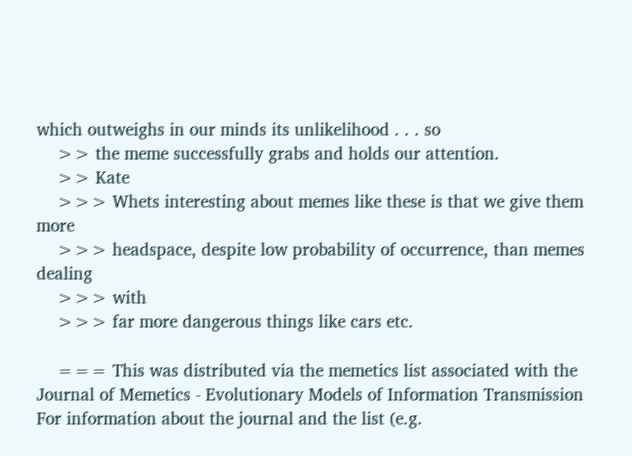which outweighs in our minds its unlikelihood . . . so
    >> the meme successfully grabs and holds our attention.
    >> Kate
    >>> Whets interesting about memes like these is that we give them more
    >>> headspace, despite low probability of occurrence, than memes dealing
    >>> with
    >>> far more dangerous things like cars etc.

    === This was distributed via the memetics list associated with the Journal of Memetics - Evolutionary Models of Information Transmission For information about the journal and the list (e.g.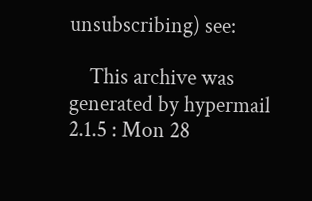unsubscribing) see:

    This archive was generated by hypermail 2.1.5 : Mon 28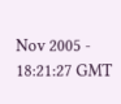Nov 2005 - 18:21:27 GMT